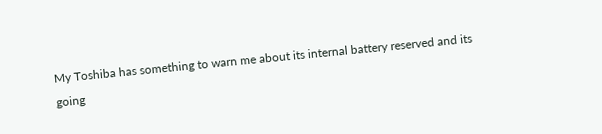My Toshiba has something to warn me about its internal battery reserved and its going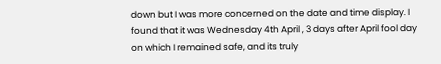down but I was more concerned on the date and time display. I found that it was Wednesday 4th April , 3 days after April fool day on which I remained safe, and its truly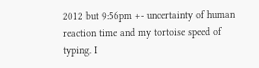2012 but 9:56pm +- uncertainty of human reaction time and my tortoise speed of typing. I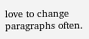love to change paragraphs often.